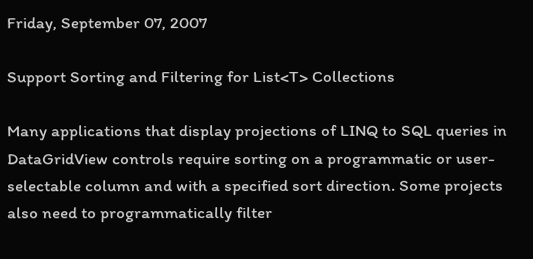Friday, September 07, 2007

Support Sorting and Filtering for List<T> Collections

Many applications that display projections of LINQ to SQL queries in DataGridView controls require sorting on a programmatic or user-selectable column and with a specified sort direction. Some projects also need to programmatically filter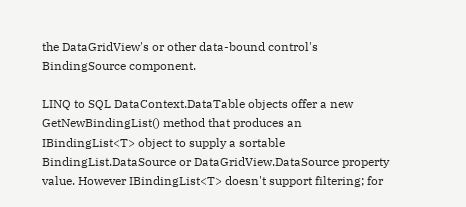the DataGridView's or other data-bound control's BindingSource component.

LINQ to SQL DataContext.DataTable objects offer a new GetNewBindingList() method that produces an IBindingList<T> object to supply a sortable BindingList.DataSource or DataGridView.DataSource property value. However IBindingList<T> doesn't support filtering; for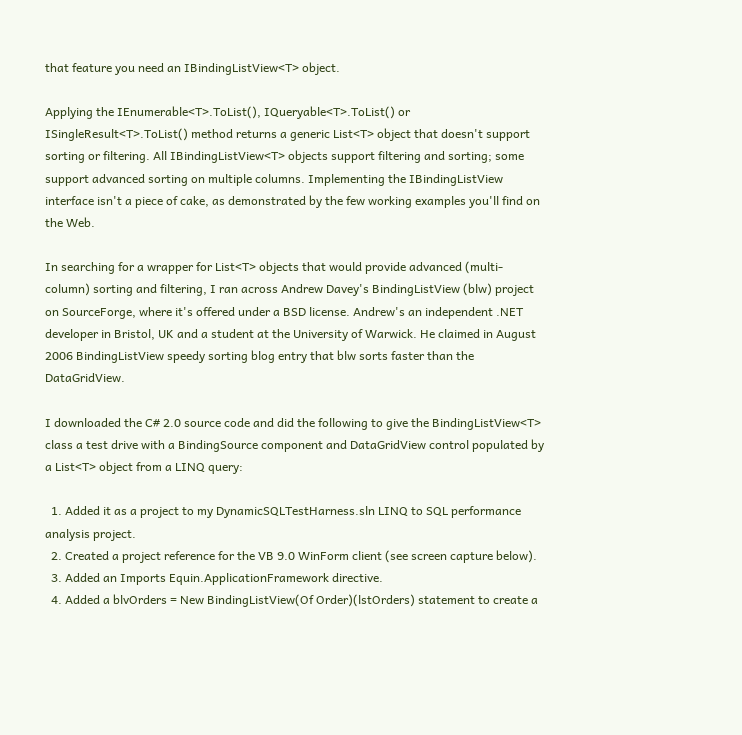that feature you need an IBindingListView<T> object.

Applying the IEnumerable<T>.ToList(), IQueryable<T>.ToList() or ISingleResult<T>.ToList() method returns a generic List<T> object that doesn't support sorting or filtering. All IBindingListView<T> objects support filtering and sorting; some support advanced sorting on multiple columns. Implementing the IBindingListView interface isn't a piece of cake, as demonstrated by the few working examples you'll find on the Web.

In searching for a wrapper for List<T> objects that would provide advanced (multi-column) sorting and filtering, I ran across Andrew Davey's BindingListView (blw) project on SourceForge, where it's offered under a BSD license. Andrew's an independent .NET developer in Bristol, UK and a student at the University of Warwick. He claimed in August 2006 BindingListView speedy sorting blog entry that blw sorts faster than the DataGridView.

I downloaded the C# 2.0 source code and did the following to give the BindingListView<T> class a test drive with a BindingSource component and DataGridView control populated by a List<T> object from a LINQ query:

  1. Added it as a project to my DynamicSQLTestHarness.sln LINQ to SQL performance analysis project.
  2. Created a project reference for the VB 9.0 WinForm client (see screen capture below).
  3. Added an Imports Equin.ApplicationFramework directive.
  4. Added a blvOrders = New BindingListView(Of Order)(lstOrders) statement to create a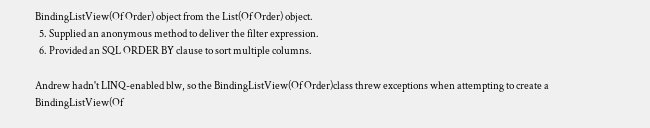BindingListView(Of Order) object from the List(Of Order) object.
  5. Supplied an anonymous method to deliver the filter expression.
  6. Provided an SQL ORDER BY clause to sort multiple columns.

Andrew hadn't LINQ-enabled blw, so the BindingListView(Of Order)class threw exceptions when attempting to create a BindingListView(Of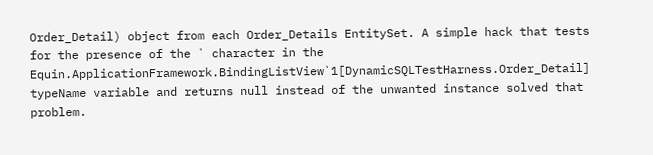Order_Detail) object from each Order_Details EntitySet. A simple hack that tests for the presence of the ` character in the Equin.ApplicationFramework.BindingListView`1[DynamicSQLTestHarness.Order_Detail] typeName variable and returns null instead of the unwanted instance solved that problem.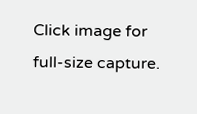Click image for full-size capture.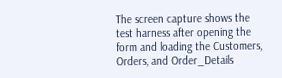The screen capture shows the test harness after opening the form and loading the Customers, Orders, and Order_Details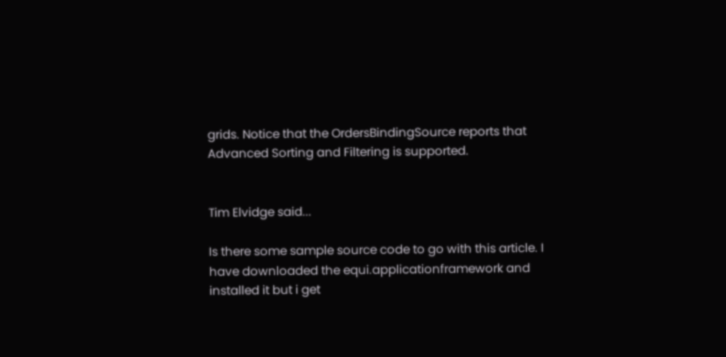grids. Notice that the OrdersBindingSource reports that Advanced Sorting and Filtering is supported.


Tim Elvidge said...

Is there some sample source code to go with this article. I have downloaded the equi.applicationframework and installed it but i get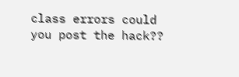class errors could you post the hack??